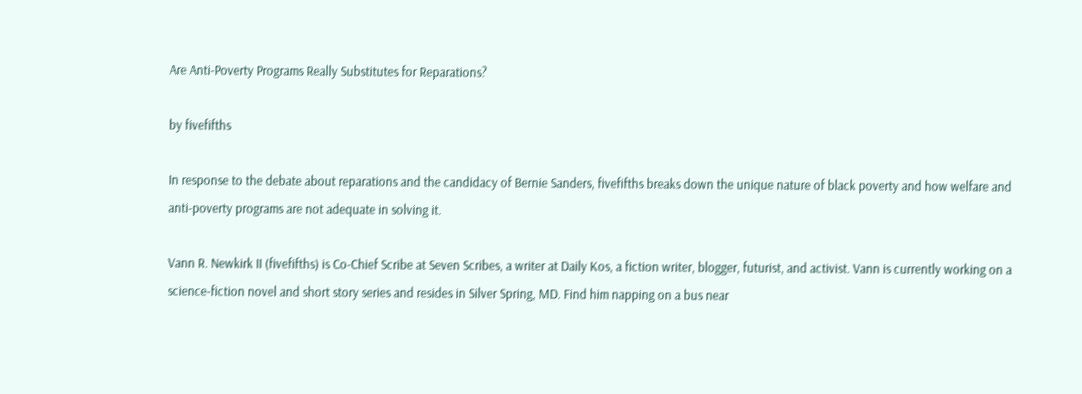Are Anti-Poverty Programs Really Substitutes for Reparations?

by fivefifths

In response to the debate about reparations and the candidacy of Bernie Sanders, fivefifths breaks down the unique nature of black poverty and how welfare and anti-poverty programs are not adequate in solving it.

Vann R. Newkirk II (fivefifths) is Co-Chief Scribe at Seven Scribes, a writer at Daily Kos, a fiction writer, blogger, futurist, and activist. Vann is currently working on a science-fiction novel and short story series and resides in Silver Spring, MD. Find him napping on a bus near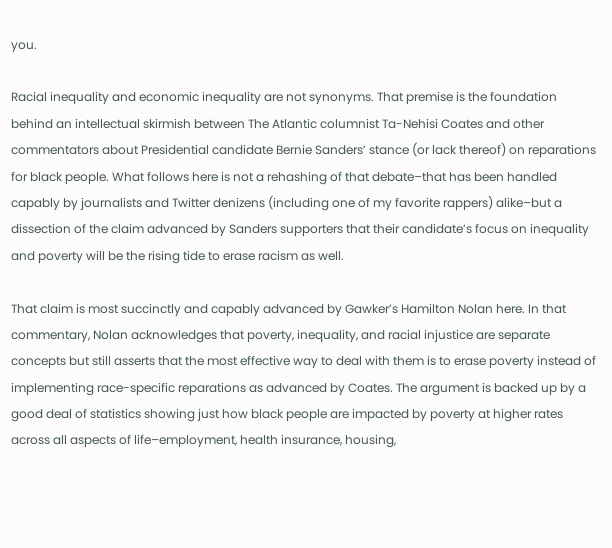you.

Racial inequality and economic inequality are not synonyms. That premise is the foundation behind an intellectual skirmish between The Atlantic columnist Ta-Nehisi Coates and other commentators about Presidential candidate Bernie Sanders’ stance (or lack thereof) on reparations for black people. What follows here is not a rehashing of that debate–that has been handled capably by journalists and Twitter denizens (including one of my favorite rappers) alike–but a dissection of the claim advanced by Sanders supporters that their candidate’s focus on inequality and poverty will be the rising tide to erase racism as well.

That claim is most succinctly and capably advanced by Gawker’s Hamilton Nolan here. In that commentary, Nolan acknowledges that poverty, inequality, and racial injustice are separate concepts but still asserts that the most effective way to deal with them is to erase poverty instead of implementing race-specific reparations as advanced by Coates. The argument is backed up by a good deal of statistics showing just how black people are impacted by poverty at higher rates across all aspects of life–employment, health insurance, housing,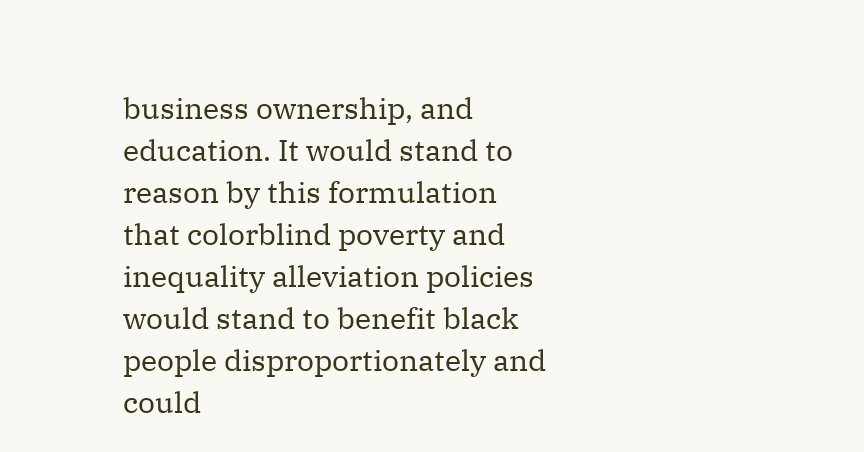business ownership, and education. It would stand to reason by this formulation that colorblind poverty and inequality alleviation policies would stand to benefit black people disproportionately and could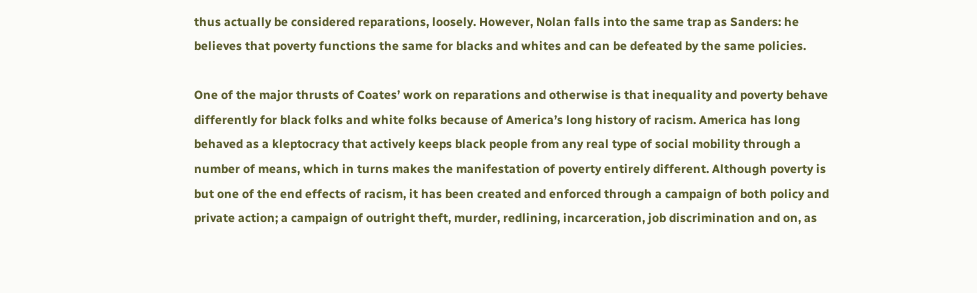thus actually be considered reparations, loosely. However, Nolan falls into the same trap as Sanders: he believes that poverty functions the same for blacks and whites and can be defeated by the same policies.

One of the major thrusts of Coates’ work on reparations and otherwise is that inequality and poverty behave differently for black folks and white folks because of America’s long history of racism. America has long behaved as a kleptocracy that actively keeps black people from any real type of social mobility through a number of means, which in turns makes the manifestation of poverty entirely different. Although poverty is but one of the end effects of racism, it has been created and enforced through a campaign of both policy and private action; a campaign of outright theft, murder, redlining, incarceration, job discrimination and on, as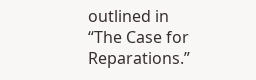outlined in “The Case for Reparations.”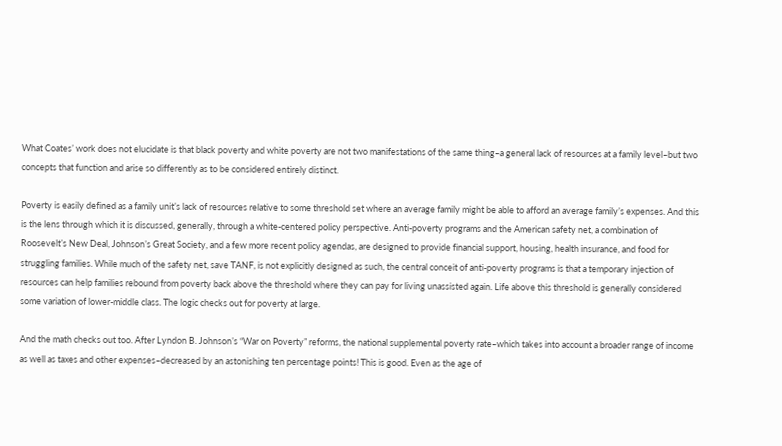What Coates’ work does not elucidate is that black poverty and white poverty are not two manifestations of the same thing–a general lack of resources at a family level–but two concepts that function and arise so differently as to be considered entirely distinct.

Poverty is easily defined as a family unit’s lack of resources relative to some threshold set where an average family might be able to afford an average family’s expenses. And this is the lens through which it is discussed, generally, through a white-centered policy perspective. Anti-poverty programs and the American safety net, a combination of Roosevelt’s New Deal, Johnson’s Great Society, and a few more recent policy agendas, are designed to provide financial support, housing, health insurance, and food for struggling families. While much of the safety net, save TANF, is not explicitly designed as such, the central conceit of anti-poverty programs is that a temporary injection of resources can help families rebound from poverty back above the threshold where they can pay for living unassisted again. Life above this threshold is generally considered some variation of lower-middle class. The logic checks out for poverty at large.

And the math checks out too. After Lyndon B. Johnson’s “War on Poverty” reforms, the national supplemental poverty rate–which takes into account a broader range of income as well as taxes and other expenses–decreased by an astonishing ten percentage points! This is good. Even as the age of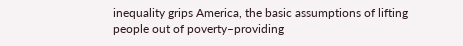inequality grips America, the basic assumptions of lifting people out of poverty–providing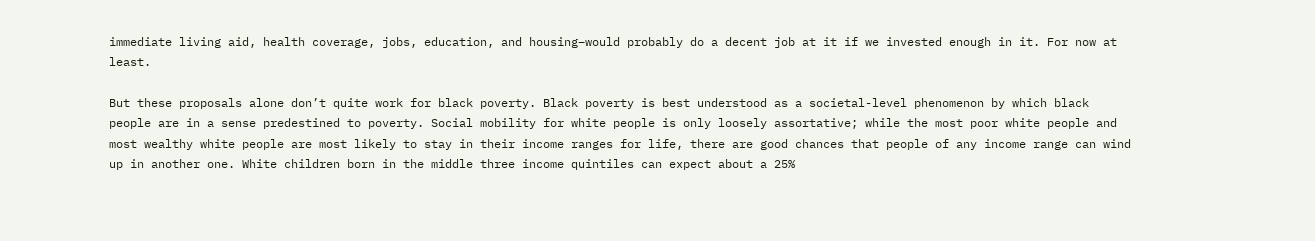immediate living aid, health coverage, jobs, education, and housing–would probably do a decent job at it if we invested enough in it. For now at least.

But these proposals alone don’t quite work for black poverty. Black poverty is best understood as a societal-level phenomenon by which black people are in a sense predestined to poverty. Social mobility for white people is only loosely assortative; while the most poor white people and most wealthy white people are most likely to stay in their income ranges for life, there are good chances that people of any income range can wind up in another one. White children born in the middle three income quintiles can expect about a 25%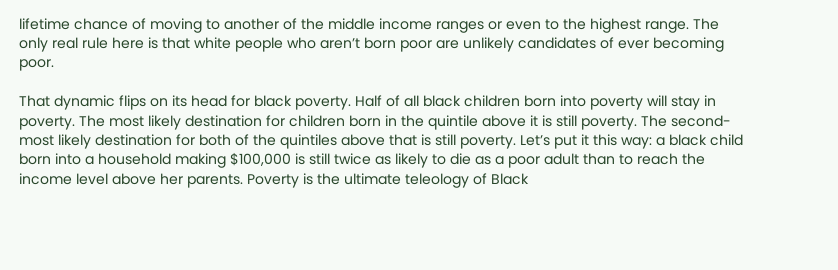lifetime chance of moving to another of the middle income ranges or even to the highest range. The only real rule here is that white people who aren’t born poor are unlikely candidates of ever becoming poor.

That dynamic flips on its head for black poverty. Half of all black children born into poverty will stay in poverty. The most likely destination for children born in the quintile above it is still poverty. The second-most likely destination for both of the quintiles above that is still poverty. Let’s put it this way: a black child born into a household making $100,000 is still twice as likely to die as a poor adult than to reach the income level above her parents. Poverty is the ultimate teleology of Black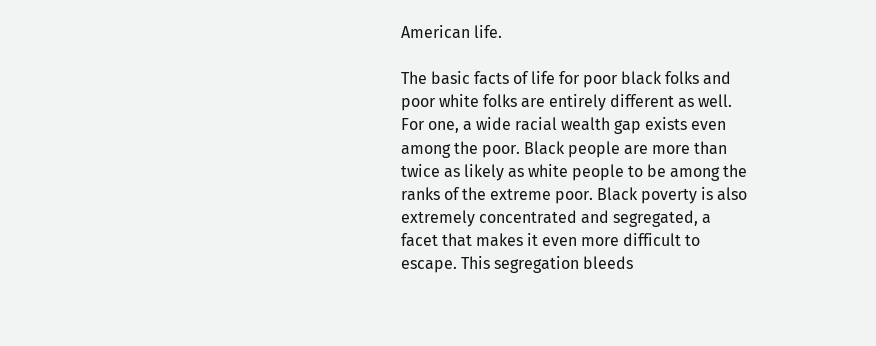American life.

The basic facts of life for poor black folks and poor white folks are entirely different as well. For one, a wide racial wealth gap exists even among the poor. Black people are more than twice as likely as white people to be among the ranks of the extreme poor. Black poverty is also extremely concentrated and segregated, a facet that makes it even more difficult to escape. This segregation bleeds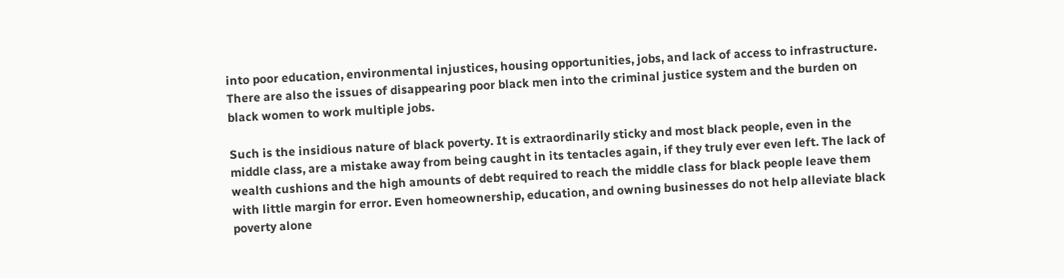into poor education, environmental injustices, housing opportunities, jobs, and lack of access to infrastructure. There are also the issues of disappearing poor black men into the criminal justice system and the burden on black women to work multiple jobs.

Such is the insidious nature of black poverty. It is extraordinarily sticky and most black people, even in the middle class, are a mistake away from being caught in its tentacles again, if they truly ever even left. The lack of wealth cushions and the high amounts of debt required to reach the middle class for black people leave them with little margin for error. Even homeownership, education, and owning businesses do not help alleviate black poverty alone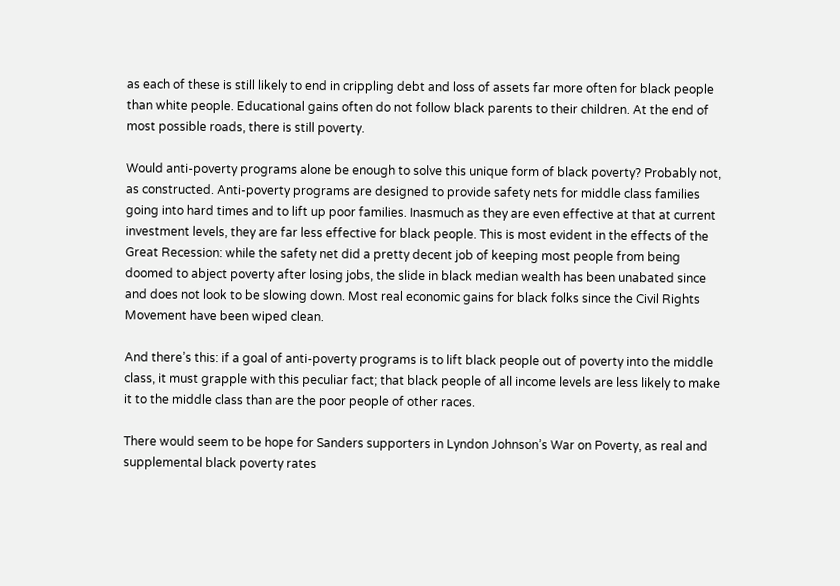as each of these is still likely to end in crippling debt and loss of assets far more often for black people than white people. Educational gains often do not follow black parents to their children. At the end of most possible roads, there is still poverty.

Would anti-poverty programs alone be enough to solve this unique form of black poverty? Probably not, as constructed. Anti-poverty programs are designed to provide safety nets for middle class families going into hard times and to lift up poor families. Inasmuch as they are even effective at that at current investment levels, they are far less effective for black people. This is most evident in the effects of the Great Recession: while the safety net did a pretty decent job of keeping most people from being doomed to abject poverty after losing jobs, the slide in black median wealth has been unabated since and does not look to be slowing down. Most real economic gains for black folks since the Civil Rights Movement have been wiped clean.

And there’s this: if a goal of anti-poverty programs is to lift black people out of poverty into the middle class, it must grapple with this peculiar fact; that black people of all income levels are less likely to make it to the middle class than are the poor people of other races.

There would seem to be hope for Sanders supporters in Lyndon Johnson’s War on Poverty, as real and supplemental black poverty rates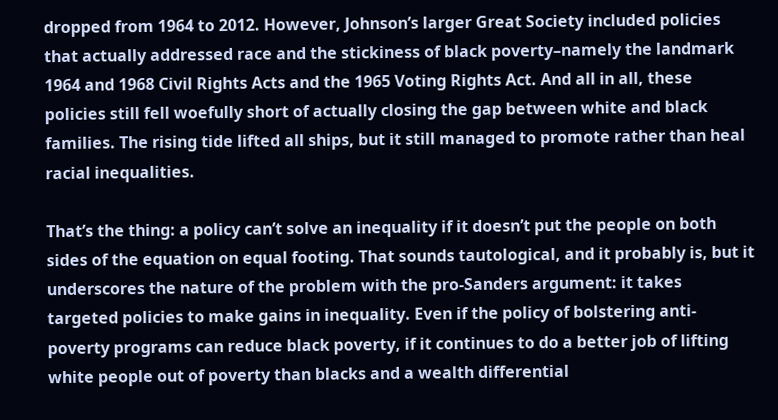dropped from 1964 to 2012. However, Johnson’s larger Great Society included policies that actually addressed race and the stickiness of black poverty–namely the landmark 1964 and 1968 Civil Rights Acts and the 1965 Voting Rights Act. And all in all, these policies still fell woefully short of actually closing the gap between white and black families. The rising tide lifted all ships, but it still managed to promote rather than heal racial inequalities.

That’s the thing: a policy can’t solve an inequality if it doesn’t put the people on both sides of the equation on equal footing. That sounds tautological, and it probably is, but it underscores the nature of the problem with the pro-Sanders argument: it takes targeted policies to make gains in inequality. Even if the policy of bolstering anti-poverty programs can reduce black poverty, if it continues to do a better job of lifting white people out of poverty than blacks and a wealth differential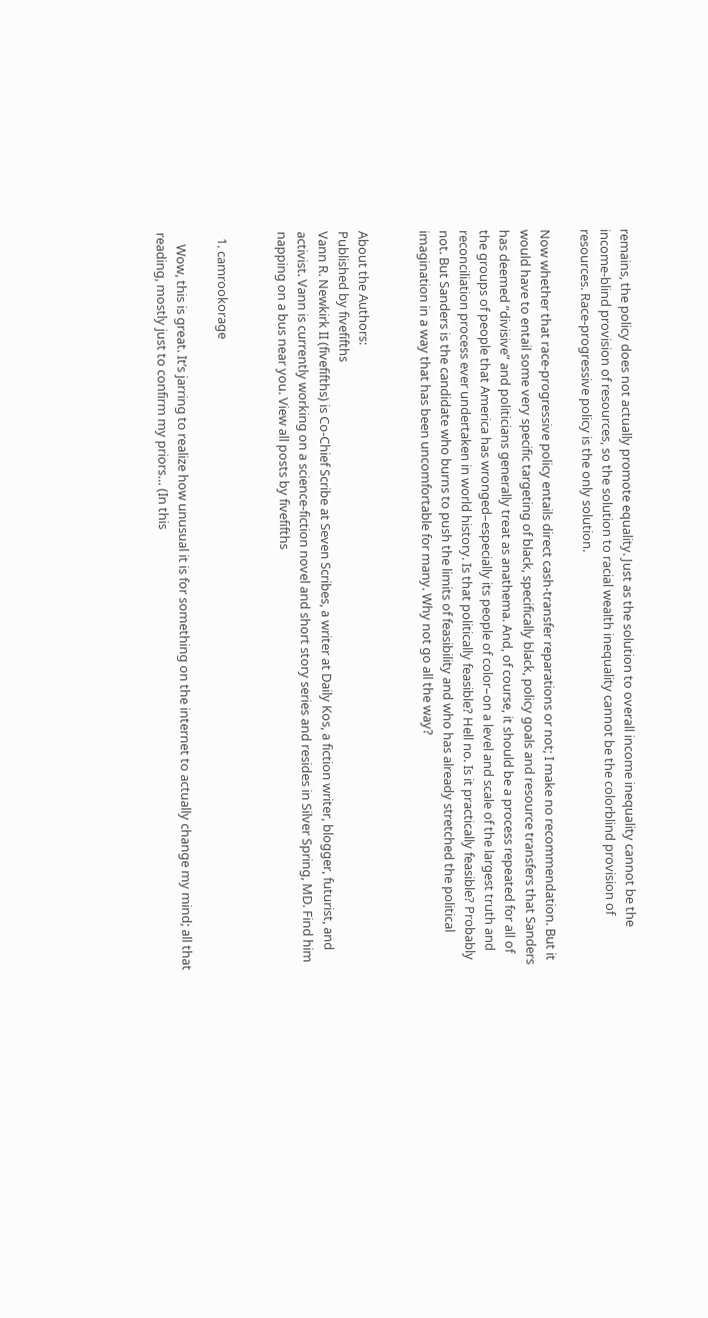remains, the policy does not actually promote equality. Just as the solution to overall income inequality cannot be the income-blind provision of resources, so the solution to racial wealth inequality cannot be the colorblind provision of resources. Race-progressive policy is the only solution.

Now whether that race-progressive policy entails direct cash-transfer reparations or not; I make no recommendation. But it would have to entail some very specific targeting of black, specifically black, policy goals and resource transfers that Sanders has deemed “divisive” and politicians generally treat as anathema. And, of course, it should be a process repeated for all of the groups of people that America has wronged–especially its people of color–on a level and scale of the largest truth and reconciliation process ever undertaken in world history. Is that politically feasible? Hell no. Is it practically feasible? Probably not. But Sanders is the candidate who burns to push the limits of feasibility and who has already stretched the political imagination in a way that has been uncomfortable for many. Why not go all the way?


About the Authors:
Published by fivefifths
Vann R. Newkirk II (fivefifths) is Co-Chief Scribe at Seven Scribes, a writer at Daily Kos, a fiction writer, blogger, futurist, and activist. Vann is currently working on a science-fiction novel and short story series and resides in Silver Spring, MD. Find him napping on a bus near you. View all posts by fivefifths


  1. camrookorage

    Wow, this is great. It’s jarring to realize how unusual it is for something on the internet to actually change my mind; all that reading, mostly just to confirm my priors… (In this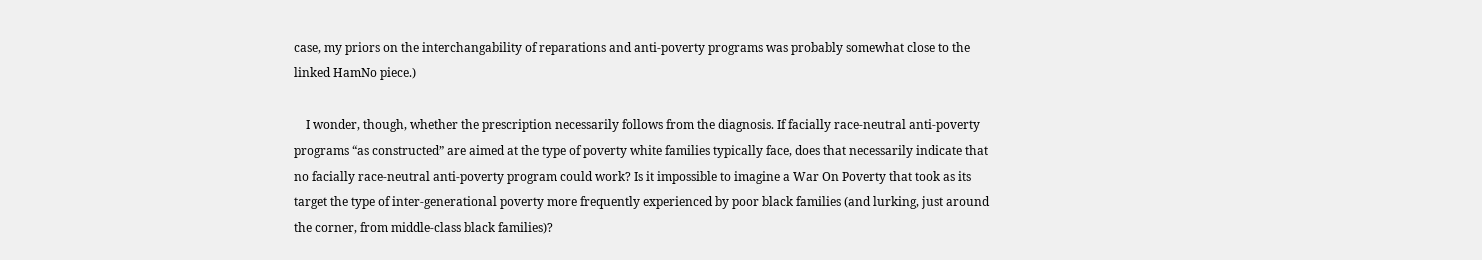case, my priors on the interchangability of reparations and anti-poverty programs was probably somewhat close to the linked HamNo piece.)

    I wonder, though, whether the prescription necessarily follows from the diagnosis. If facially race-neutral anti-poverty programs “as constructed” are aimed at the type of poverty white families typically face, does that necessarily indicate that no facially race-neutral anti-poverty program could work? Is it impossible to imagine a War On Poverty that took as its target the type of inter-generational poverty more frequently experienced by poor black families (and lurking, just around the corner, from middle-class black families)?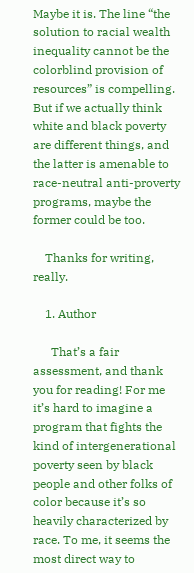Maybe it is. The line “the solution to racial wealth inequality cannot be the colorblind provision of resources” is compelling. But if we actually think white and black poverty are different things, and the latter is amenable to race-neutral anti-proverty programs, maybe the former could be too.

    Thanks for writing, really.

    1. Author

      That’s a fair assessment, and thank you for reading! For me it’s hard to imagine a program that fights the kind of intergenerational poverty seen by black people and other folks of color because it’s so heavily characterized by race. To me, it seems the most direct way to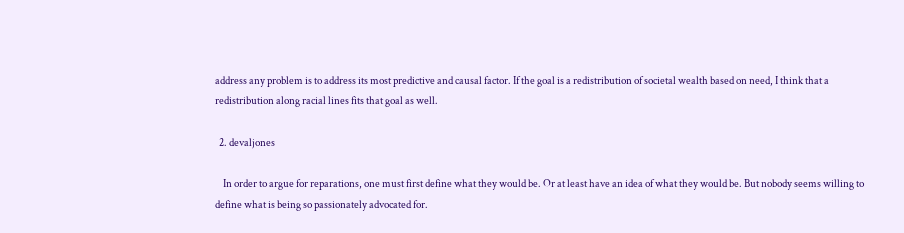address any problem is to address its most predictive and causal factor. If the goal is a redistribution of societal wealth based on need, I think that a redistribution along racial lines fits that goal as well.

  2. devaljones

    In order to argue for reparations, one must first define what they would be. Or at least have an idea of what they would be. But nobody seems willing to define what is being so passionately advocated for.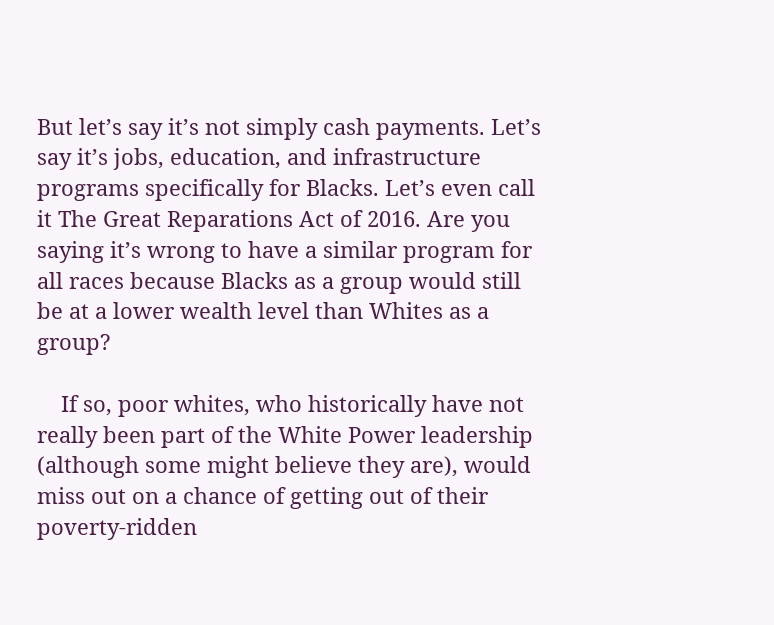But let’s say it’s not simply cash payments. Let’s say it’s jobs, education, and infrastructure programs specifically for Blacks. Let’s even call it The Great Reparations Act of 2016. Are you saying it’s wrong to have a similar program for all races because Blacks as a group would still be at a lower wealth level than Whites as a group?

    If so, poor whites, who historically have not really been part of the White Power leadership (although some might believe they are), would miss out on a chance of getting out of their poverty-ridden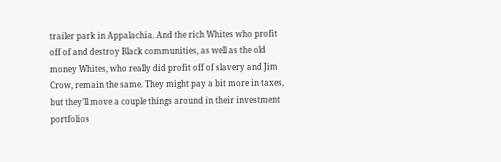trailer park in Appalachia. And the rich Whites who profit off of and destroy Black communities, as well as the old money Whites, who really did profit off of slavery and Jim Crow, remain the same. They might pay a bit more in taxes, but they’ll move a couple things around in their investment portfolios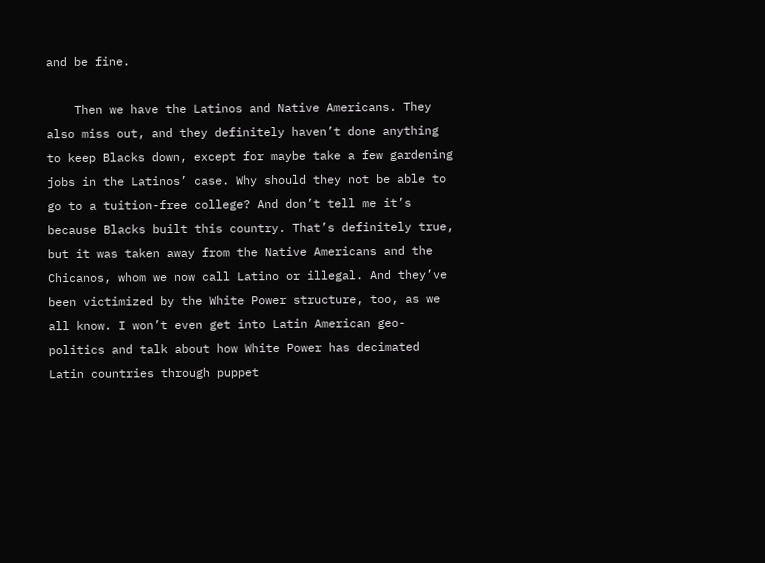and be fine.

    Then we have the Latinos and Native Americans. They also miss out, and they definitely haven’t done anything to keep Blacks down, except for maybe take a few gardening jobs in the Latinos’ case. Why should they not be able to go to a tuition-free college? And don’t tell me it’s because Blacks built this country. That’s definitely true, but it was taken away from the Native Americans and the Chicanos, whom we now call Latino or illegal. And they’ve been victimized by the White Power structure, too, as we all know. I won’t even get into Latin American geo-politics and talk about how White Power has decimated Latin countries through puppet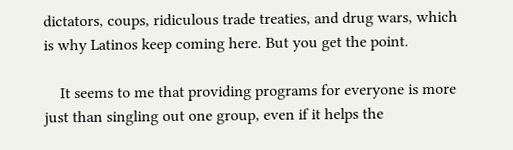dictators, coups, ridiculous trade treaties, and drug wars, which is why Latinos keep coming here. But you get the point.

    It seems to me that providing programs for everyone is more just than singling out one group, even if it helps the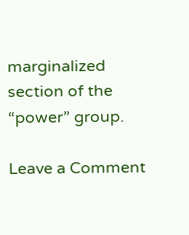marginalized section of the “power” group.

Leave a Comment